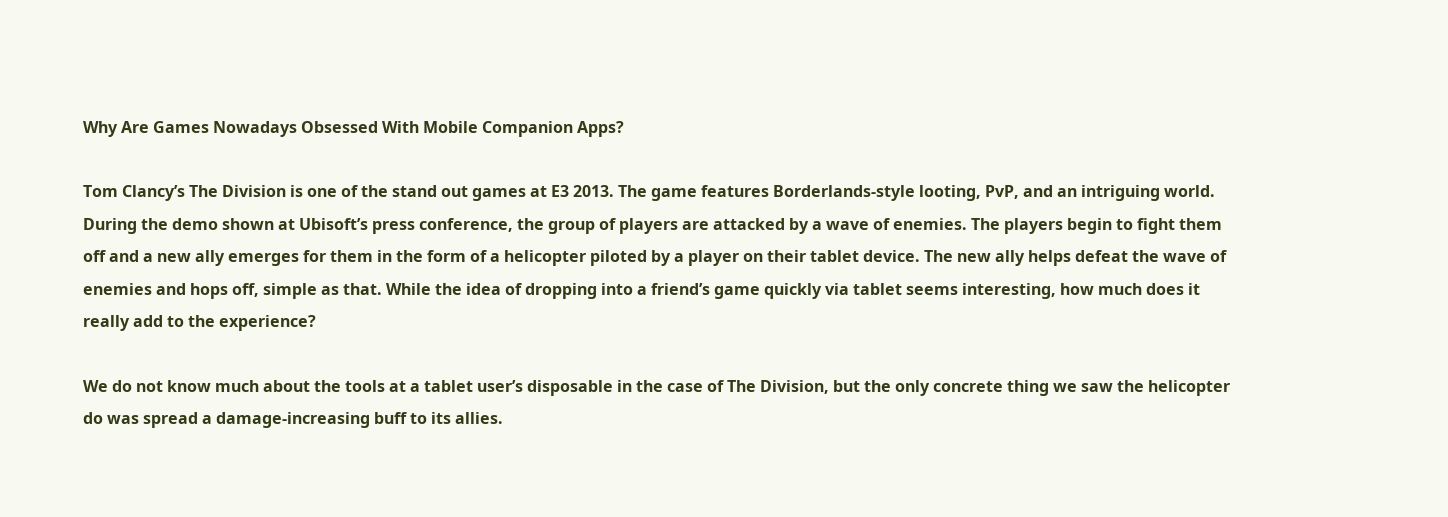Why Are Games Nowadays Obsessed With Mobile Companion Apps?

Tom Clancy’s The Division is one of the stand out games at E3 2013. The game features Borderlands-style looting, PvP, and an intriguing world. During the demo shown at Ubisoft’s press conference, the group of players are attacked by a wave of enemies. The players begin to fight them off and a new ally emerges for them in the form of a helicopter piloted by a player on their tablet device. The new ally helps defeat the wave of enemies and hops off, simple as that. While the idea of dropping into a friend’s game quickly via tablet seems interesting, how much does it really add to the experience?

We do not know much about the tools at a tablet user’s disposable in the case of The Division, but the only concrete thing we saw the helicopter do was spread a damage-increasing buff to its allies.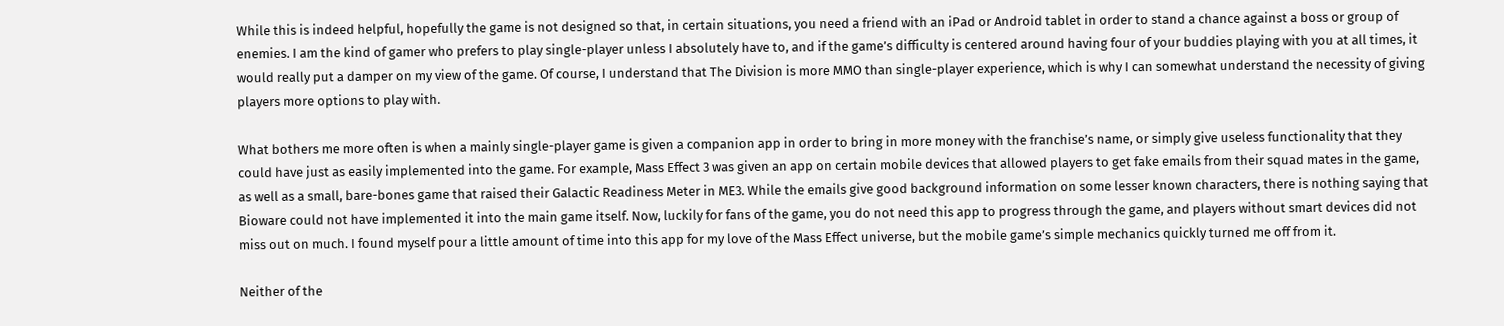While this is indeed helpful, hopefully the game is not designed so that, in certain situations, you need a friend with an iPad or Android tablet in order to stand a chance against a boss or group of enemies. I am the kind of gamer who prefers to play single-player unless I absolutely have to, and if the game’s difficulty is centered around having four of your buddies playing with you at all times, it would really put a damper on my view of the game. Of course, I understand that The Division is more MMO than single-player experience, which is why I can somewhat understand the necessity of giving players more options to play with.

What bothers me more often is when a mainly single-player game is given a companion app in order to bring in more money with the franchise’s name, or simply give useless functionality that they could have just as easily implemented into the game. For example, Mass Effect 3 was given an app on certain mobile devices that allowed players to get fake emails from their squad mates in the game, as well as a small, bare-bones game that raised their Galactic Readiness Meter in ME3. While the emails give good background information on some lesser known characters, there is nothing saying that Bioware could not have implemented it into the main game itself. Now, luckily for fans of the game, you do not need this app to progress through the game, and players without smart devices did not miss out on much. I found myself pour a little amount of time into this app for my love of the Mass Effect universe, but the mobile game’s simple mechanics quickly turned me off from it.

Neither of the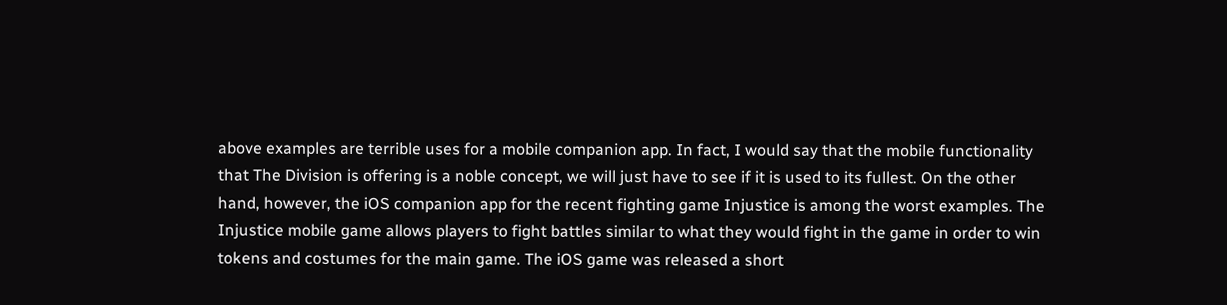above examples are terrible uses for a mobile companion app. In fact, I would say that the mobile functionality that The Division is offering is a noble concept, we will just have to see if it is used to its fullest. On the other hand, however, the iOS companion app for the recent fighting game Injustice is among the worst examples. The Injustice mobile game allows players to fight battles similar to what they would fight in the game in order to win tokens and costumes for the main game. The iOS game was released a short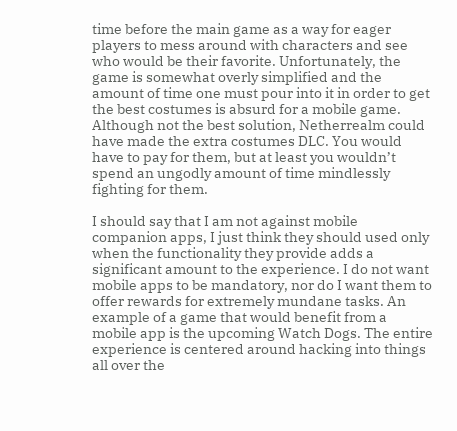time before the main game as a way for eager players to mess around with characters and see who would be their favorite. Unfortunately, the game is somewhat overly simplified and the amount of time one must pour into it in order to get the best costumes is absurd for a mobile game. Although not the best solution, Netherrealm could have made the extra costumes DLC. You would have to pay for them, but at least you wouldn’t spend an ungodly amount of time mindlessly fighting for them.

I should say that I am not against mobile companion apps, I just think they should used only when the functionality they provide adds a significant amount to the experience. I do not want mobile apps to be mandatory, nor do I want them to offer rewards for extremely mundane tasks. An example of a game that would benefit from a mobile app is the upcoming Watch Dogs. The entire experience is centered around hacking into things all over the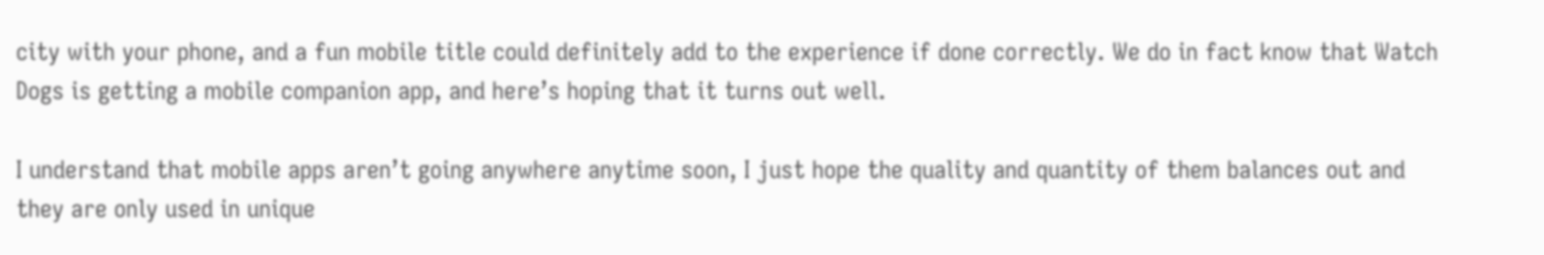city with your phone, and a fun mobile title could definitely add to the experience if done correctly. We do in fact know that Watch Dogs is getting a mobile companion app, and here’s hoping that it turns out well.

I understand that mobile apps aren’t going anywhere anytime soon, I just hope the quality and quantity of them balances out and they are only used in unique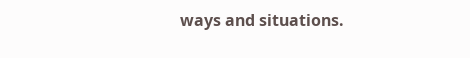ways and situations.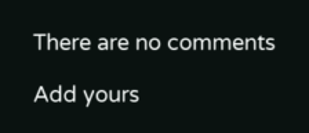There are no comments

Add yours